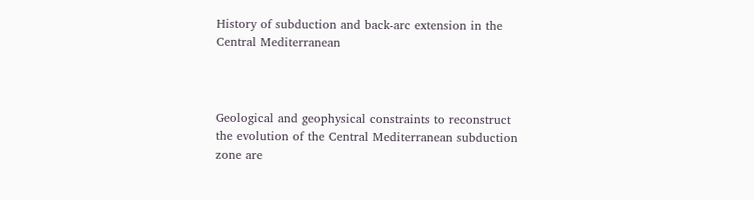History of subduction and back-arc extension in the Central Mediterranean



Geological and geophysical constraints to reconstruct the evolution of the Central Mediterranean subduction zone are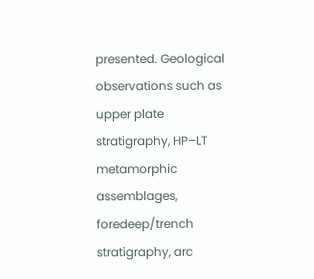presented. Geological observations such as upper plate stratigraphy, HP–LT metamorphic assemblages, foredeep/trench stratigraphy, arc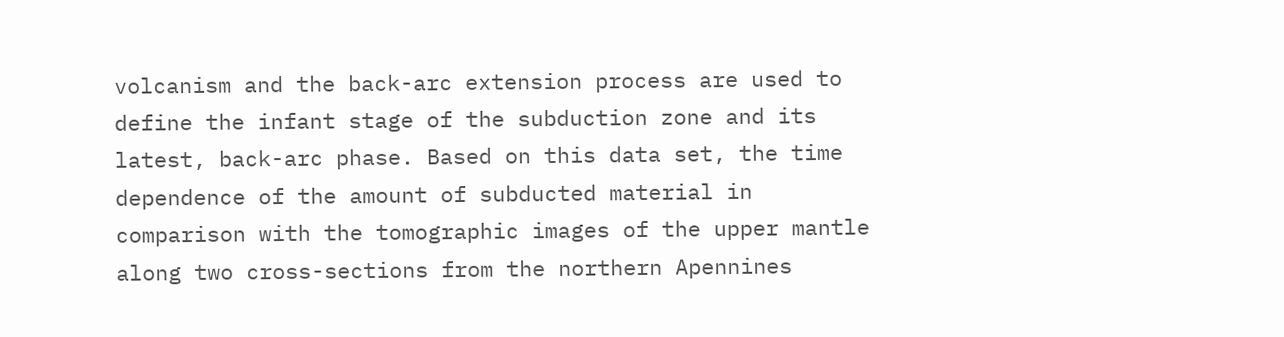volcanism and the back-arc extension process are used to define the infant stage of the subduction zone and its latest, back-arc phase. Based on this data set, the time dependence of the amount of subducted material in comparison with the tomographic images of the upper mantle along two cross-sections from the northern Apennines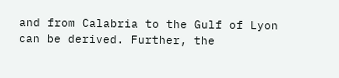and from Calabria to the Gulf of Lyon can be derived. Further, the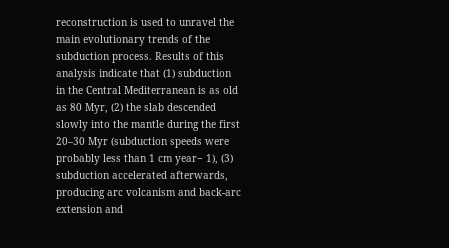reconstruction is used to unravel the main evolutionary trends of the subduction process. Results of this analysis indicate that (1) subduction in the Central Mediterranean is as old as 80 Myr, (2) the slab descended slowly into the mantle during the first 20–30 Myr (subduction speeds were probably less than 1 cm year− 1), (3) subduction accelerated afterwards, producing arc volcanism and back-arc extension and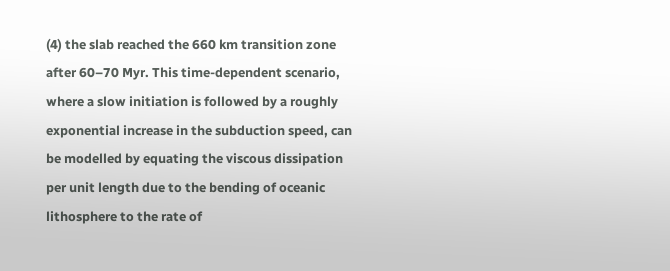(4) the slab reached the 660 km transition zone after 60–70 Myr. This time-dependent scenario, where a slow initiation is followed by a roughly exponential increase in the subduction speed, can be modelled by equating the viscous dissipation per unit length due to the bending of oceanic lithosphere to the rate of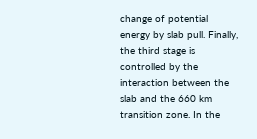change of potential energy by slab pull. Finally, the third stage is controlled by the interaction between the slab and the 660 km transition zone. In the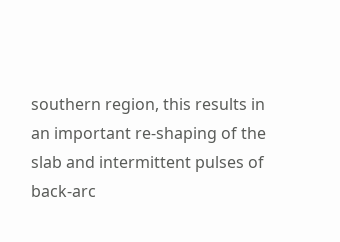southern region, this results in an important re-shaping of the slab and intermittent pulses of back-arc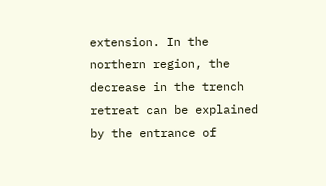extension. In the northern region, the decrease in the trench retreat can be explained by the entrance of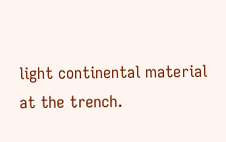light continental material at the trench.